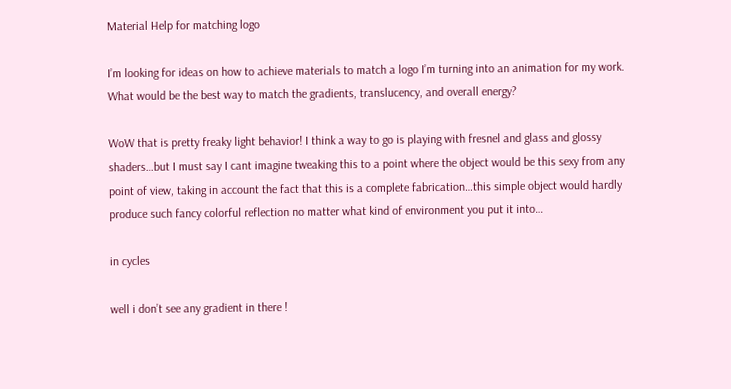Material Help for matching logo

I’m looking for ideas on how to achieve materials to match a logo I’m turning into an animation for my work. What would be the best way to match the gradients, translucency, and overall energy?

WoW that is pretty freaky light behavior! I think a way to go is playing with fresnel and glass and glossy shaders…but I must say I cant imagine tweaking this to a point where the object would be this sexy from any point of view, taking in account the fact that this is a complete fabrication…this simple object would hardly produce such fancy colorful reflection no matter what kind of environment you put it into…

in cycles

well i don’t see any gradient in there !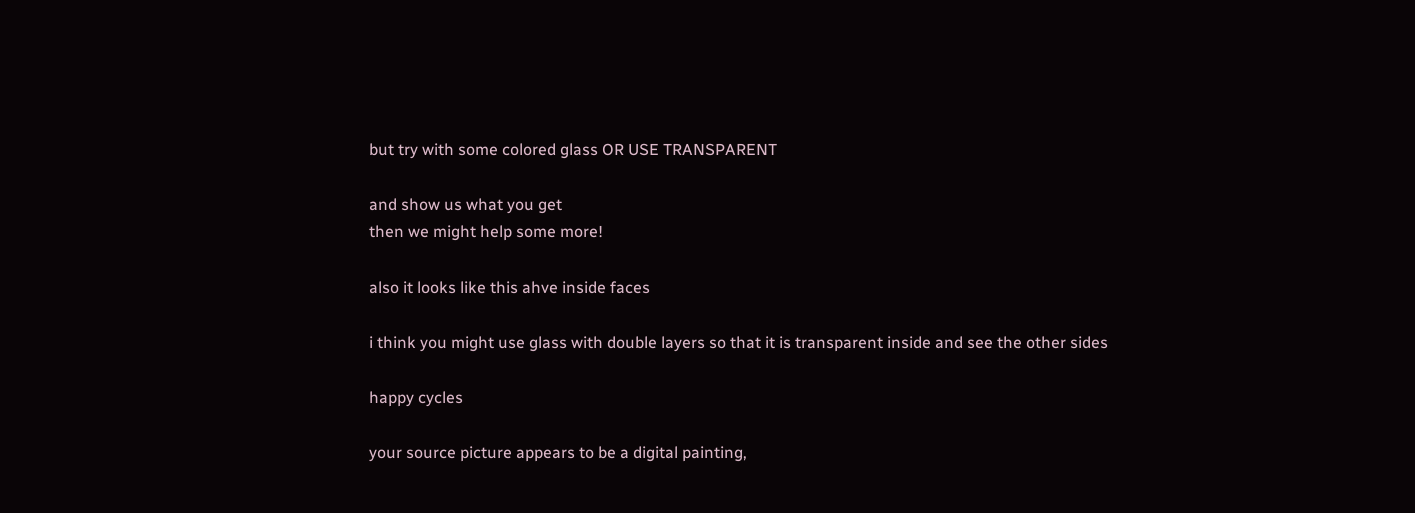but try with some colored glass OR USE TRANSPARENT

and show us what you get
then we might help some more!

also it looks like this ahve inside faces

i think you might use glass with double layers so that it is transparent inside and see the other sides

happy cycles

your source picture appears to be a digital painting,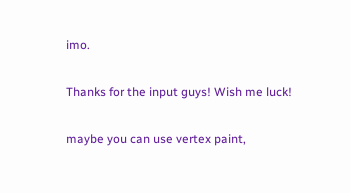imo.

Thanks for the input guys! Wish me luck!

maybe you can use vertex paint,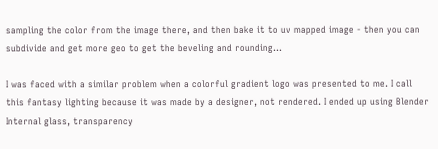sampling the color from the image there, and then bake it to uv mapped image - then you can subdivide and get more geo to get the beveling and rounding…

I was faced with a similar problem when a colorful gradient logo was presented to me. I call this fantasy lighting because it was made by a designer, not rendered. I ended up using Blender Internal glass, transparency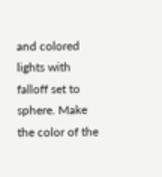and colored lights with falloff set to sphere. Make the color of the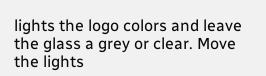lights the logo colors and leave the glass a grey or clear. Move the lights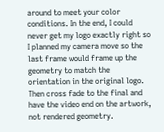around to meet your color conditions. In the end, I could never get my logo exactly right so I planned my camera move so the last frame would frame up the geometry to match the orientation in the original logo. Then cross fade to the final and have the video end on the artwork, not rendered geometry.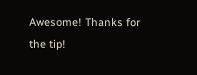Awesome! Thanks for the tip!